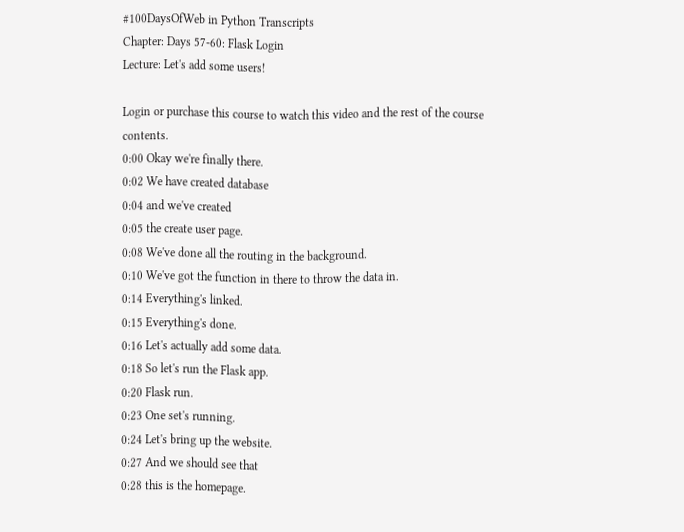#100DaysOfWeb in Python Transcripts
Chapter: Days 57-60: Flask Login
Lecture: Let's add some users!

Login or purchase this course to watch this video and the rest of the course contents.
0:00 Okay we're finally there.
0:02 We have created database
0:04 and we've created
0:05 the create user page.
0:08 We've done all the routing in the background.
0:10 We've got the function in there to throw the data in.
0:14 Everything's linked.
0:15 Everything's done.
0:16 Let's actually add some data.
0:18 So let's run the Flask app.
0:20 Flask run.
0:23 One set's running.
0:24 Let's bring up the website.
0:27 And we should see that
0:28 this is the homepage.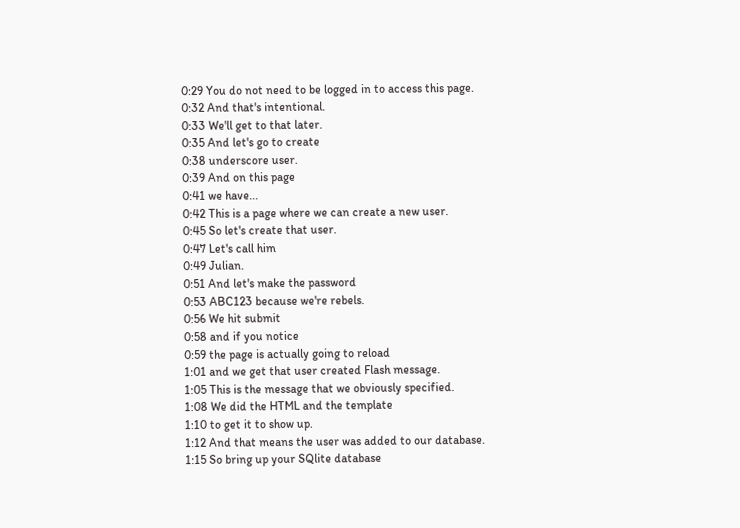0:29 You do not need to be logged in to access this page.
0:32 And that's intentional.
0:33 We'll get to that later.
0:35 And let's go to create
0:38 underscore user.
0:39 And on this page
0:41 we have...
0:42 This is a page where we can create a new user.
0:45 So let's create that user.
0:47 Let's call him
0:49 Julian.
0:51 And let's make the password
0:53 ABC123 because we're rebels.
0:56 We hit submit
0:58 and if you notice
0:59 the page is actually going to reload
1:01 and we get that user created Flash message.
1:05 This is the message that we obviously specified.
1:08 We did the HTML and the template
1:10 to get it to show up.
1:12 And that means the user was added to our database.
1:15 So bring up your SQlite database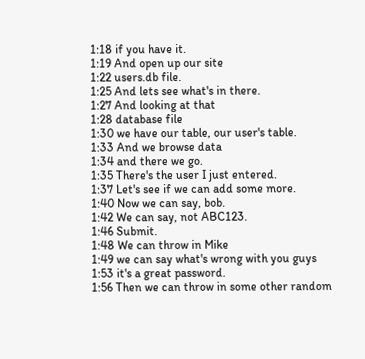1:18 if you have it.
1:19 And open up our site
1:22 users.db file.
1:25 And lets see what's in there.
1:27 And looking at that
1:28 database file
1:30 we have our table, our user's table.
1:33 And we browse data
1:34 and there we go.
1:35 There's the user I just entered.
1:37 Let's see if we can add some more.
1:40 Now we can say, bob.
1:42 We can say, not ABC123.
1:46 Submit.
1:48 We can throw in Mike
1:49 we can say what's wrong with you guys
1:53 it's a great password.
1:56 Then we can throw in some other random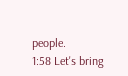people.
1:58 Let's bring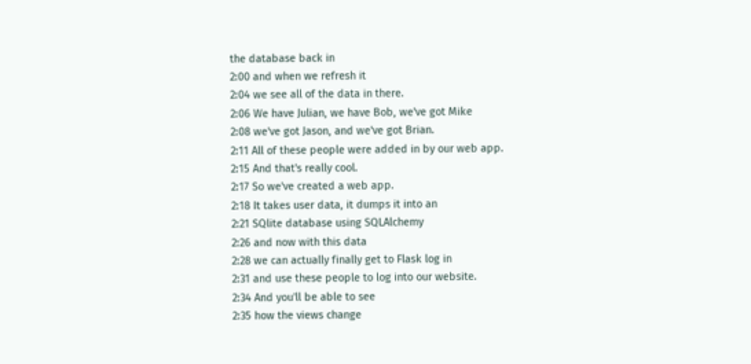the database back in
2:00 and when we refresh it
2:04 we see all of the data in there.
2:06 We have Julian, we have Bob, we've got Mike
2:08 we've got Jason, and we've got Brian.
2:11 All of these people were added in by our web app.
2:15 And that's really cool.
2:17 So we've created a web app.
2:18 It takes user data, it dumps it into an
2:21 SQlite database using SQLAlchemy
2:26 and now with this data
2:28 we can actually finally get to Flask log in
2:31 and use these people to log into our website.
2:34 And you'll be able to see
2:35 how the views change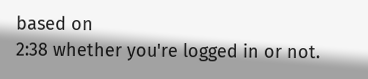based on
2:38 whether you're logged in or not.